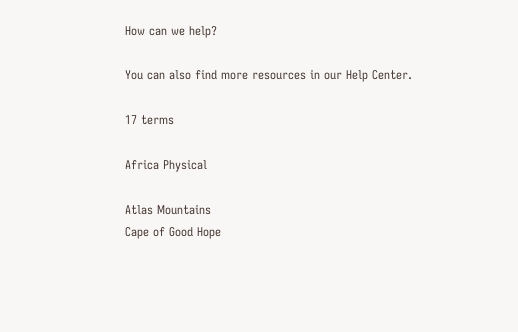How can we help?

You can also find more resources in our Help Center.

17 terms

Africa Physical

Atlas Mountains
Cape of Good Hope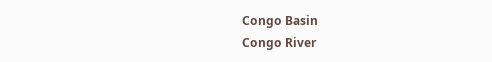Congo Basin
Congo River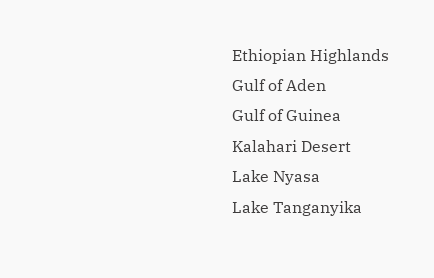Ethiopian Highlands
Gulf of Aden
Gulf of Guinea
Kalahari Desert
Lake Nyasa
Lake Tanganyika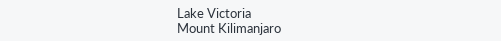Lake Victoria
Mount Kilimanjaro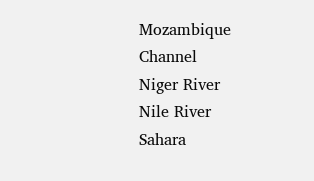Mozambique Channel
Niger River
Nile River
Sahara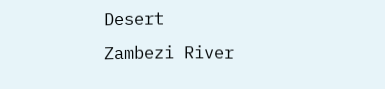Desert
Zambezi River